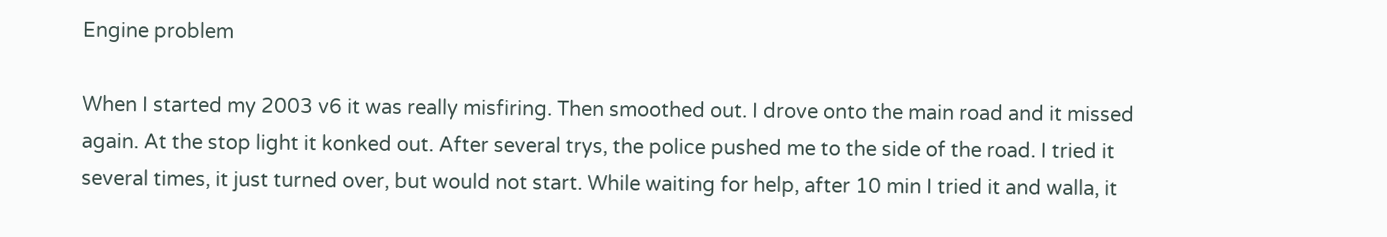Engine problem

When I started my 2003 v6 it was really misfiring. Then smoothed out. I drove onto the main road and it missed again. At the stop light it konked out. After several trys, the police pushed me to the side of the road. I tried it several times, it just turned over, but would not start. While waiting for help, after 10 min I tried it and walla, it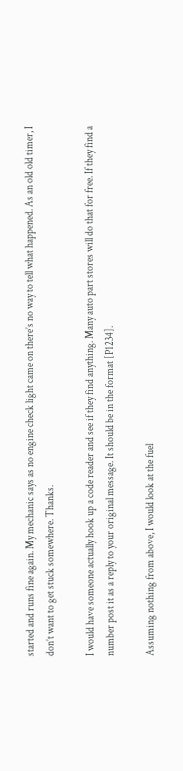started and runs fine again. My mechanic says as no engine check light came on there’s no way to tell what happened. As an old old timer, I don’t want to get stuck somewhere. Thanks.

I would have someone actually hook up a code reader and see if they find anything. Many auto part stores will do that for free. If they find a number post it as a reply to your original message. It should be in the format [P1234].

Assuming nothing from above, I would look at the fuel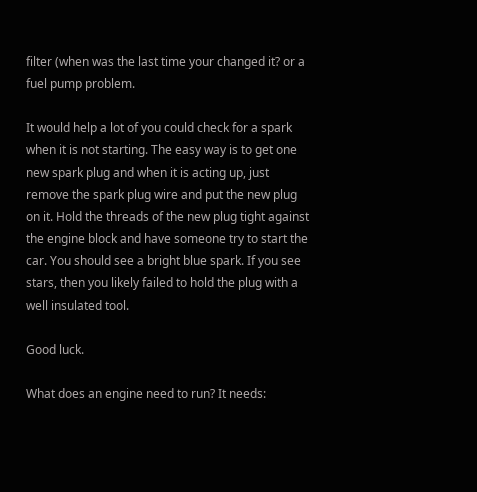filter (when was the last time your changed it? or a fuel pump problem.

It would help a lot of you could check for a spark when it is not starting. The easy way is to get one new spark plug and when it is acting up, just remove the spark plug wire and put the new plug on it. Hold the threads of the new plug tight against the engine block and have someone try to start the car. You should see a bright blue spark. If you see stars, then you likely failed to hold the plug with a well insulated tool.

Good luck.

What does an engine need to run? It needs: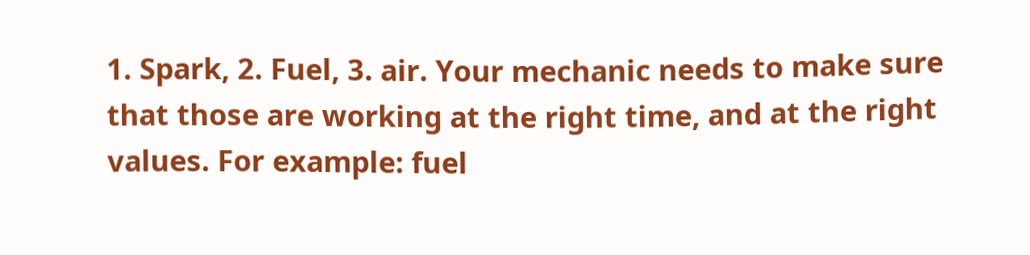1. Spark, 2. Fuel, 3. air. Your mechanic needs to make sure that those are working at the right time, and at the right values. For example: fuel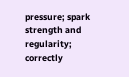pressure; spark strength and regularity; correctly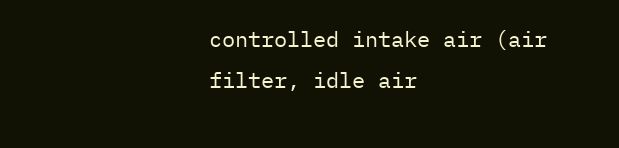controlled intake air (air filter, idle air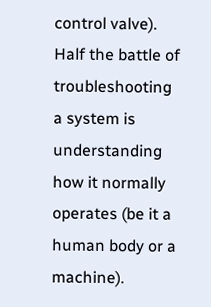control valve).
Half the battle of troubleshooting a system is understanding how it normally operates (be it a human body or a machine).